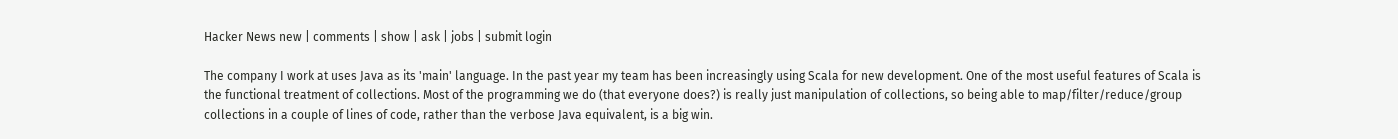Hacker News new | comments | show | ask | jobs | submit login

The company I work at uses Java as its 'main' language. In the past year my team has been increasingly using Scala for new development. One of the most useful features of Scala is the functional treatment of collections. Most of the programming we do (that everyone does?) is really just manipulation of collections, so being able to map/filter/reduce/group collections in a couple of lines of code, rather than the verbose Java equivalent, is a big win.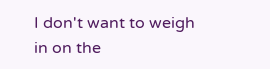I don't want to weigh in on the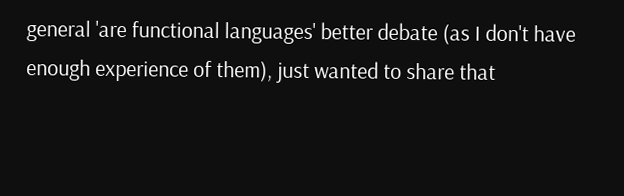general 'are functional languages' better debate (as I don't have enough experience of them), just wanted to share that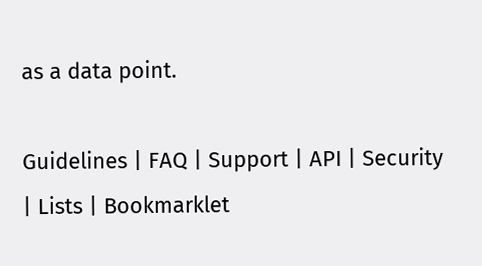as a data point.

Guidelines | FAQ | Support | API | Security | Lists | Bookmarklet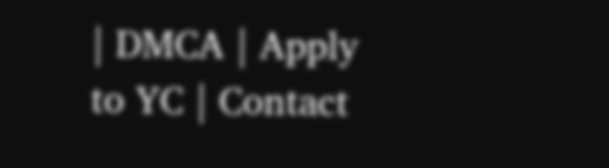| DMCA | Apply to YC | Contact